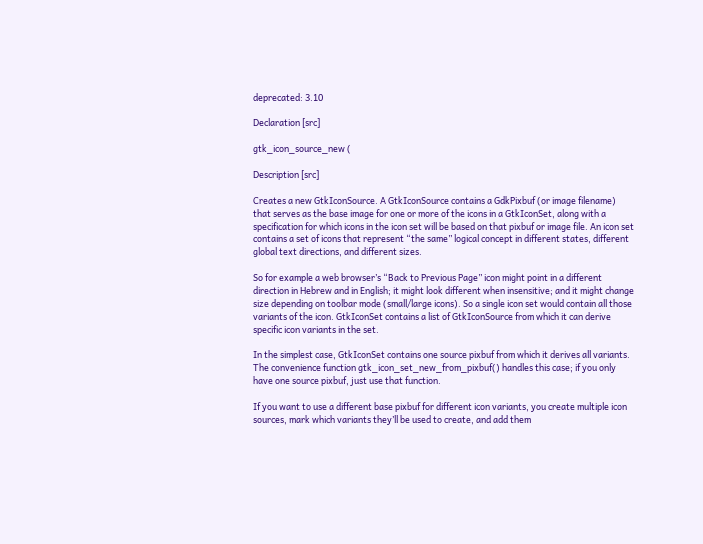deprecated: 3.10

Declaration [src]

gtk_icon_source_new (

Description [src]

Creates a new GtkIconSource. A GtkIconSource contains a GdkPixbuf (or image filename) that serves as the base image for one or more of the icons in a GtkIconSet, along with a specification for which icons in the icon set will be based on that pixbuf or image file. An icon set contains a set of icons that represent “the same” logical concept in different states, different global text directions, and different sizes.

So for example a web browser’s “Back to Previous Page” icon might point in a different direction in Hebrew and in English; it might look different when insensitive; and it might change size depending on toolbar mode (small/large icons). So a single icon set would contain all those variants of the icon. GtkIconSet contains a list of GtkIconSource from which it can derive specific icon variants in the set.

In the simplest case, GtkIconSet contains one source pixbuf from which it derives all variants. The convenience function gtk_icon_set_new_from_pixbuf() handles this case; if you only have one source pixbuf, just use that function.

If you want to use a different base pixbuf for different icon variants, you create multiple icon sources, mark which variants they’ll be used to create, and add them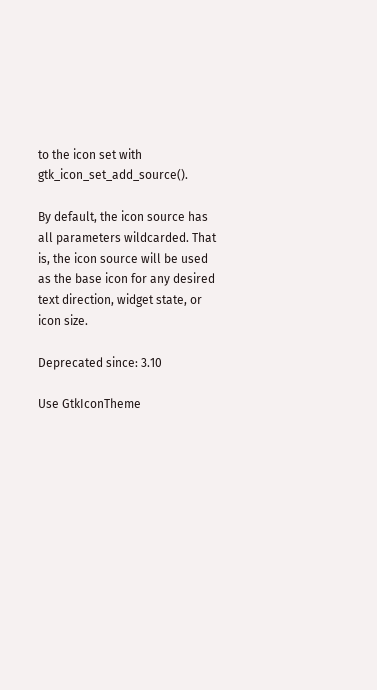to the icon set with gtk_icon_set_add_source().

By default, the icon source has all parameters wildcarded. That is, the icon source will be used as the base icon for any desired text direction, widget state, or icon size.

Deprecated since: 3.10

Use GtkIconTheme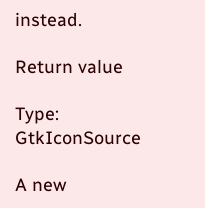instead.

Return value

Type: GtkIconSource

A new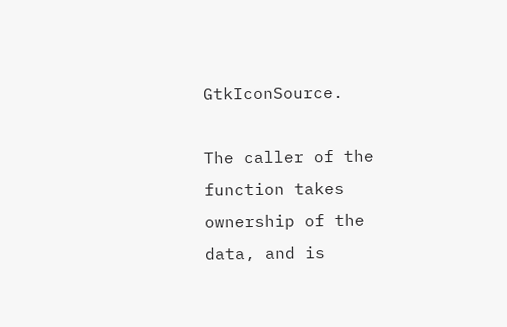GtkIconSource.

The caller of the function takes ownership of the data, and is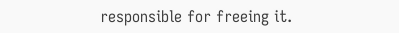responsible for freeing it.